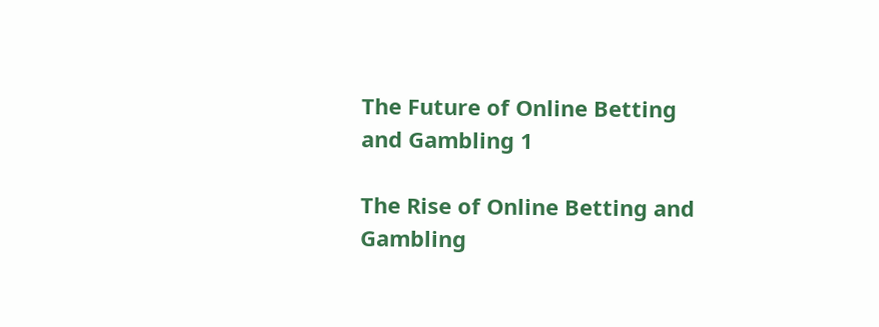The Future of Online Betting and Gambling 1

The Rise of Online Betting and Gambling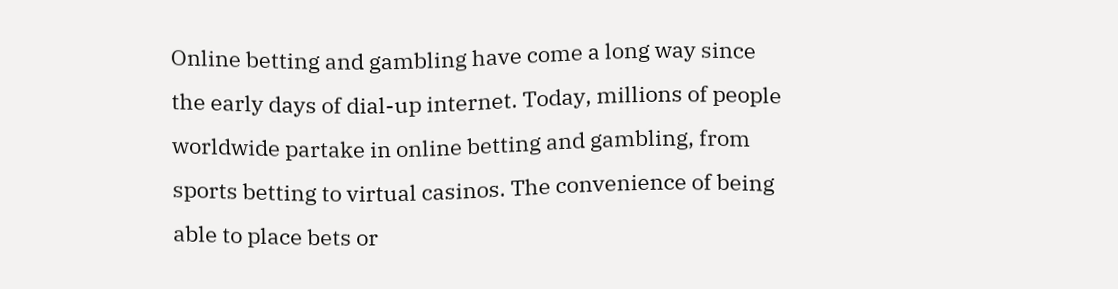Online betting and gambling have come a long way since the early days of dial-up internet. Today, millions of people worldwide partake in online betting and gambling, from sports betting to virtual casinos. The convenience of being able to place bets or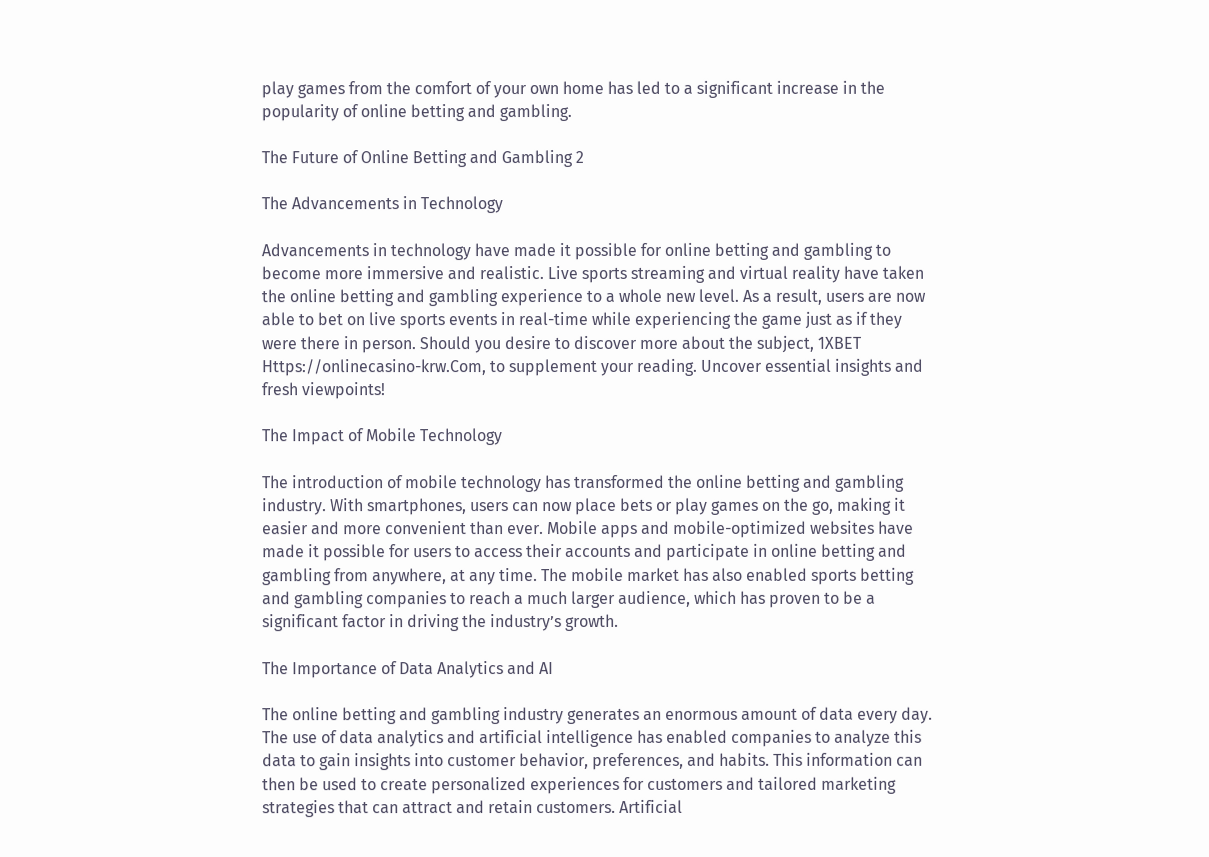play games from the comfort of your own home has led to a significant increase in the popularity of online betting and gambling.

The Future of Online Betting and Gambling 2

The Advancements in Technology

Advancements in technology have made it possible for online betting and gambling to become more immersive and realistic. Live sports streaming and virtual reality have taken the online betting and gambling experience to a whole new level. As a result, users are now able to bet on live sports events in real-time while experiencing the game just as if they were there in person. Should you desire to discover more about the subject, 1XBET Https://onlinecasino-krw.Com, to supplement your reading. Uncover essential insights and fresh viewpoints!

The Impact of Mobile Technology

The introduction of mobile technology has transformed the online betting and gambling industry. With smartphones, users can now place bets or play games on the go, making it easier and more convenient than ever. Mobile apps and mobile-optimized websites have made it possible for users to access their accounts and participate in online betting and gambling from anywhere, at any time. The mobile market has also enabled sports betting and gambling companies to reach a much larger audience, which has proven to be a significant factor in driving the industry’s growth.

The Importance of Data Analytics and AI

The online betting and gambling industry generates an enormous amount of data every day. The use of data analytics and artificial intelligence has enabled companies to analyze this data to gain insights into customer behavior, preferences, and habits. This information can then be used to create personalized experiences for customers and tailored marketing strategies that can attract and retain customers. Artificial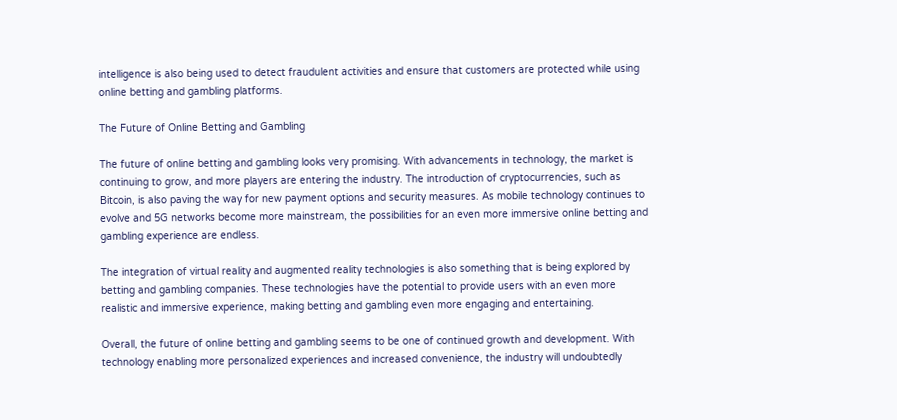intelligence is also being used to detect fraudulent activities and ensure that customers are protected while using online betting and gambling platforms.

The Future of Online Betting and Gambling

The future of online betting and gambling looks very promising. With advancements in technology, the market is continuing to grow, and more players are entering the industry. The introduction of cryptocurrencies, such as Bitcoin, is also paving the way for new payment options and security measures. As mobile technology continues to evolve and 5G networks become more mainstream, the possibilities for an even more immersive online betting and gambling experience are endless.

The integration of virtual reality and augmented reality technologies is also something that is being explored by betting and gambling companies. These technologies have the potential to provide users with an even more realistic and immersive experience, making betting and gambling even more engaging and entertaining.

Overall, the future of online betting and gambling seems to be one of continued growth and development. With technology enabling more personalized experiences and increased convenience, the industry will undoubtedly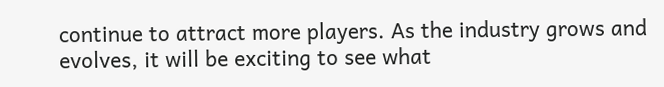continue to attract more players. As the industry grows and evolves, it will be exciting to see what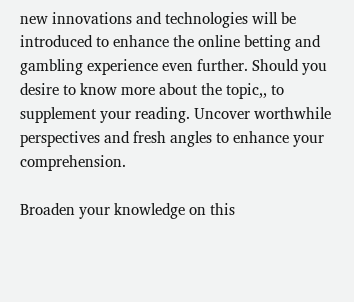new innovations and technologies will be introduced to enhance the online betting and gambling experience even further. Should you desire to know more about the topic,, to supplement your reading. Uncover worthwhile perspectives and fresh angles to enhance your comprehension.

Broaden your knowledge on this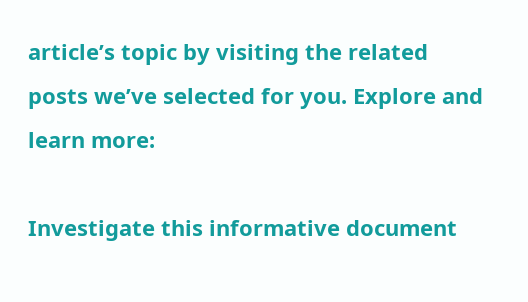article’s topic by visiting the related posts we’ve selected for you. Explore and learn more:

Investigate this informative document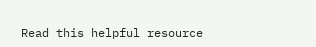Read this helpful resource